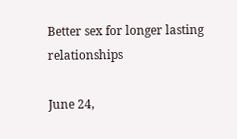Better sex for longer lasting relationships

June 24,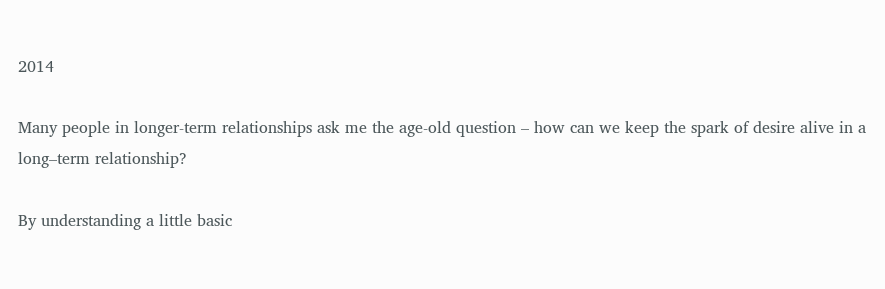2014

Many people in longer-term relationships ask me the age-old question – how can we keep the spark of desire alive in a long–term relationship?

By understanding a little basic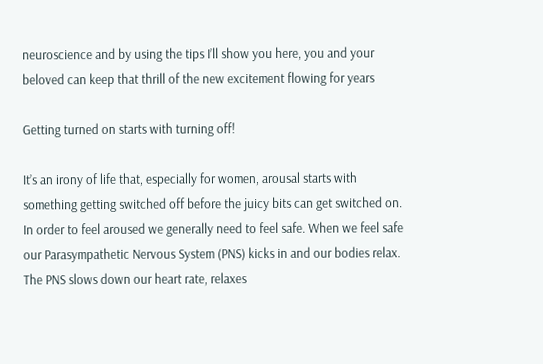neuroscience and by using the tips I’ll show you here, you and your beloved can keep that thrill of the new excitement flowing for years

Getting turned on starts with turning off!

It’s an irony of life that, especially for women, arousal starts with something getting switched off before the juicy bits can get switched on. In order to feel aroused we generally need to feel safe. When we feel safe our Parasympathetic Nervous System (PNS) kicks in and our bodies relax. The PNS slows down our heart rate, relaxes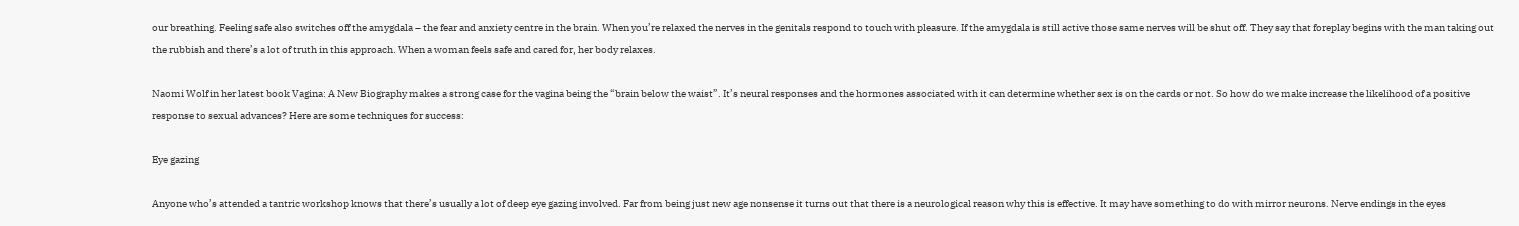our breathing. Feeling safe also switches off the amygdala – the fear and anxiety centre in the brain. When you’re relaxed the nerves in the genitals respond to touch with pleasure. If the amygdala is still active those same nerves will be shut off. They say that foreplay begins with the man taking out the rubbish and there’s a lot of truth in this approach. When a woman feels safe and cared for, her body relaxes.

Naomi Wolf in her latest book Vagina: A New Biography makes a strong case for the vagina being the “brain below the waist”. It’s neural responses and the hormones associated with it can determine whether sex is on the cards or not. So how do we make increase the likelihood of a positive response to sexual advances? Here are some techniques for success:

Eye gazing

Anyone who’s attended a tantric workshop knows that there’s usually a lot of deep eye gazing involved. Far from being just new age nonsense it turns out that there is a neurological reason why this is effective. It may have something to do with mirror neurons. Nerve endings in the eyes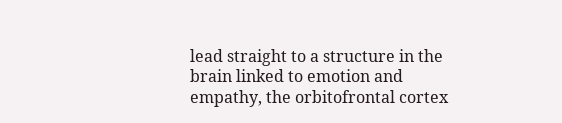lead straight to a structure in the brain linked to emotion and empathy, the orbitofrontal cortex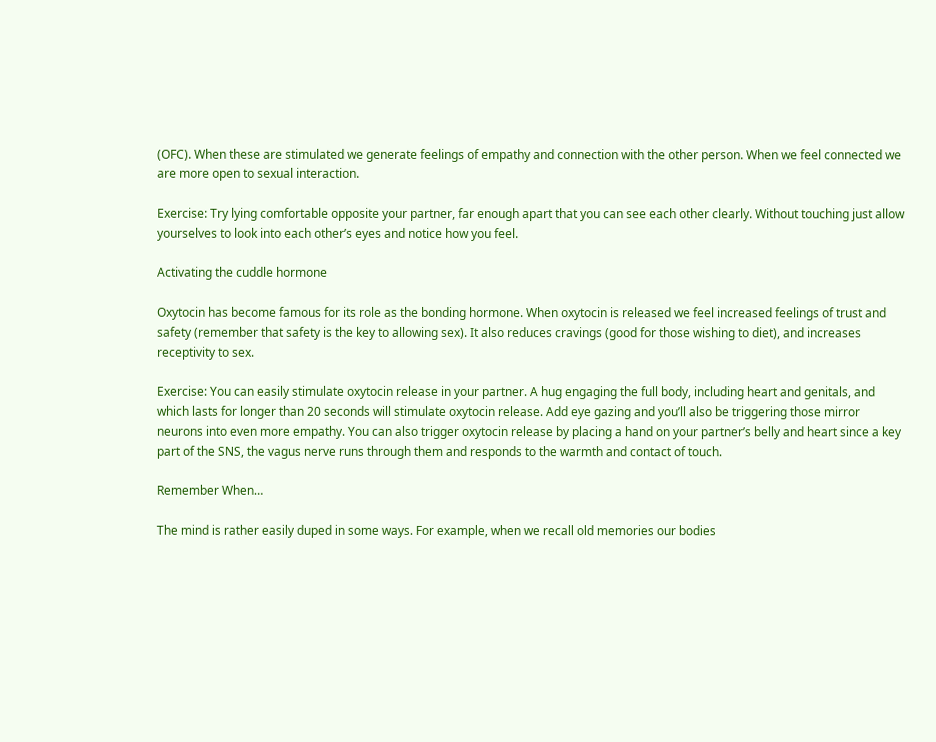(OFC). When these are stimulated we generate feelings of empathy and connection with the other person. When we feel connected we are more open to sexual interaction.

Exercise: Try lying comfortable opposite your partner, far enough apart that you can see each other clearly. Without touching just allow yourselves to look into each other’s eyes and notice how you feel.

Activating the cuddle hormone

Oxytocin has become famous for its role as the bonding hormone. When oxytocin is released we feel increased feelings of trust and safety (remember that safety is the key to allowing sex). It also reduces cravings (good for those wishing to diet), and increases receptivity to sex.

Exercise: You can easily stimulate oxytocin release in your partner. A hug engaging the full body, including heart and genitals, and which lasts for longer than 20 seconds will stimulate oxytocin release. Add eye gazing and you’ll also be triggering those mirror neurons into even more empathy. You can also trigger oxytocin release by placing a hand on your partner’s belly and heart since a key part of the SNS, the vagus nerve runs through them and responds to the warmth and contact of touch.

Remember When…

The mind is rather easily duped in some ways. For example, when we recall old memories our bodies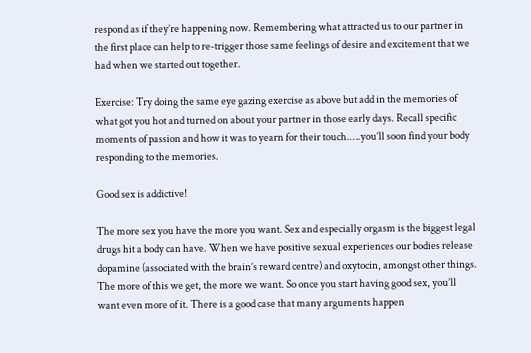respond as if they’re happening now. Remembering what attracted us to our partner in the first place can help to re-trigger those same feelings of desire and excitement that we had when we started out together.

Exercise: Try doing the same eye gazing exercise as above but add in the memories of what got you hot and turned on about your partner in those early days. Recall specific moments of passion and how it was to yearn for their touch.….you’ll soon find your body responding to the memories.

Good sex is addictive!

The more sex you have the more you want. Sex and especially orgasm is the biggest legal drugs hit a body can have. When we have positive sexual experiences our bodies release dopamine (associated with the brain’s reward centre) and oxytocin, amongst other things. The more of this we get, the more we want. So once you start having good sex, you’ll want even more of it. There is a good case that many arguments happen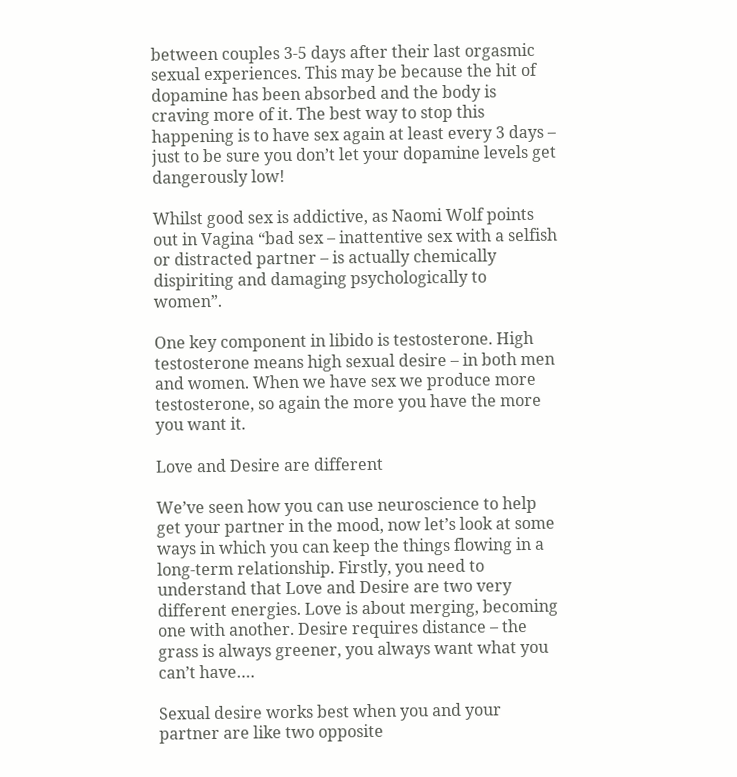between couples 3-5 days after their last orgasmic sexual experiences. This may be because the hit of dopamine has been absorbed and the body is craving more of it. The best way to stop this happening is to have sex again at least every 3 days – just to be sure you don’t let your dopamine levels get dangerously low!

Whilst good sex is addictive, as Naomi Wolf points out in Vagina “bad sex – inattentive sex with a selfish or distracted partner – is actually chemically dispiriting and damaging psychologically to women”.

One key component in libido is testosterone. High testosterone means high sexual desire – in both men and women. When we have sex we produce more testosterone, so again the more you have the more you want it.

Love and Desire are different

We’ve seen how you can use neuroscience to help get your partner in the mood, now let’s look at some ways in which you can keep the things flowing in a long-term relationship. Firstly, you need to understand that Love and Desire are two very different energies. Love is about merging, becoming one with another. Desire requires distance – the grass is always greener, you always want what you can’t have….

Sexual desire works best when you and your partner are like two opposite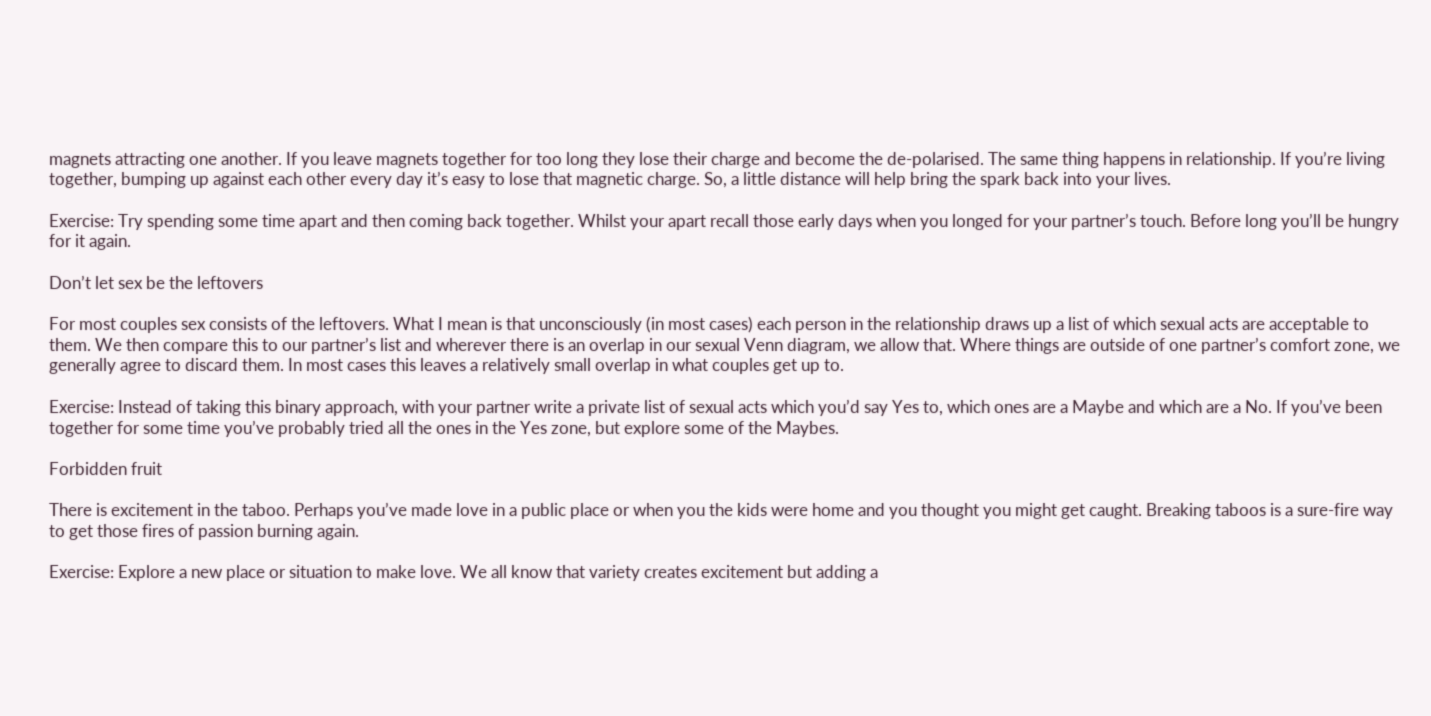magnets attracting one another. If you leave magnets together for too long they lose their charge and become the de-polarised. The same thing happens in relationship. If you’re living together, bumping up against each other every day it’s easy to lose that magnetic charge. So, a little distance will help bring the spark back into your lives.

Exercise: Try spending some time apart and then coming back together. Whilst your apart recall those early days when you longed for your partner’s touch. Before long you’ll be hungry for it again.

Don’t let sex be the leftovers

For most couples sex consists of the leftovers. What I mean is that unconsciously (in most cases) each person in the relationship draws up a list of which sexual acts are acceptable to them. We then compare this to our partner’s list and wherever there is an overlap in our sexual Venn diagram, we allow that. Where things are outside of one partner’s comfort zone, we generally agree to discard them. In most cases this leaves a relatively small overlap in what couples get up to.

Exercise: Instead of taking this binary approach, with your partner write a private list of sexual acts which you’d say Yes to, which ones are a Maybe and which are a No. If you’ve been together for some time you’ve probably tried all the ones in the Yes zone, but explore some of the Maybes.

Forbidden fruit

There is excitement in the taboo. Perhaps you’ve made love in a public place or when you the kids were home and you thought you might get caught. Breaking taboos is a sure-fire way to get those fires of passion burning again.

Exercise: Explore a new place or situation to make love. We all know that variety creates excitement but adding a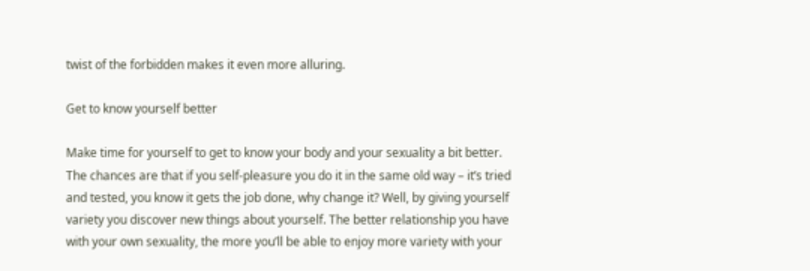twist of the forbidden makes it even more alluring.

Get to know yourself better

Make time for yourself to get to know your body and your sexuality a bit better. The chances are that if you self-pleasure you do it in the same old way – it’s tried and tested, you know it gets the job done, why change it? Well, by giving yourself variety you discover new things about yourself. The better relationship you have with your own sexuality, the more you’ll be able to enjoy more variety with your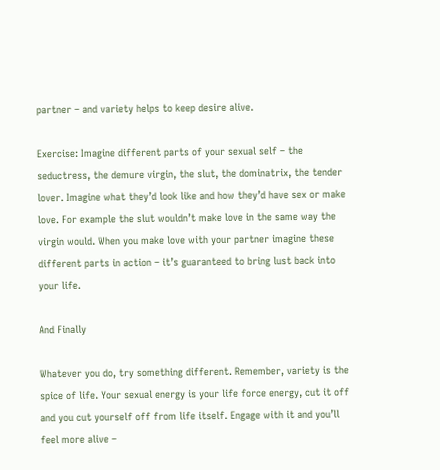partner – and variety helps to keep desire alive.

Exercise: Imagine different parts of your sexual self – the seductress, the demure virgin, the slut, the dominatrix, the tender lover. Imagine what they’d look like and how they’d have sex or make love. For example the slut wouldn’t make love in the same way the virgin would. When you make love with your partner imagine these different parts in action – it’s guaranteed to bring lust back into your life.

And Finally

Whatever you do, try something different. Remember, variety is the spice of life. Your sexual energy is your life force energy, cut it off and you cut yourself off from life itself. Engage with it and you’ll feel more alive –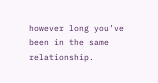however long you’ve been in the same relationship.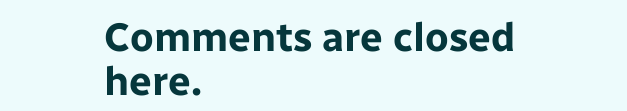Comments are closed here.